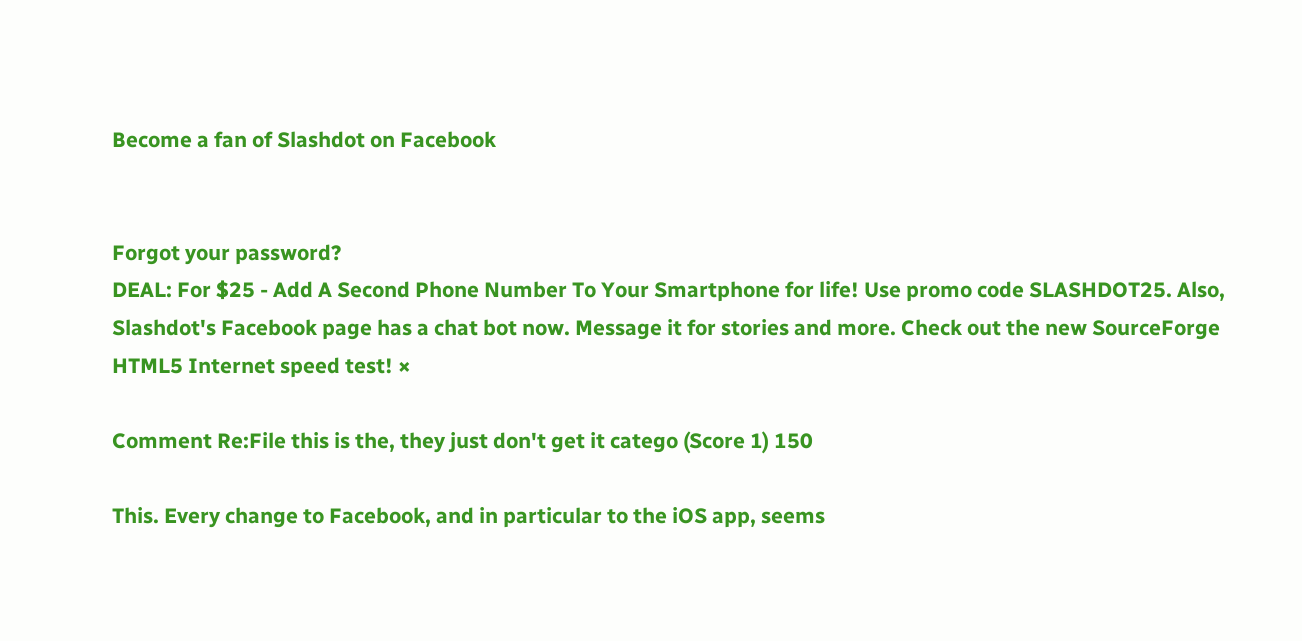Become a fan of Slashdot on Facebook


Forgot your password?
DEAL: For $25 - Add A Second Phone Number To Your Smartphone for life! Use promo code SLASHDOT25. Also, Slashdot's Facebook page has a chat bot now. Message it for stories and more. Check out the new SourceForge HTML5 Internet speed test! ×

Comment Re:File this is the, they just don't get it catego (Score 1) 150

This. Every change to Facebook, and in particular to the iOS app, seems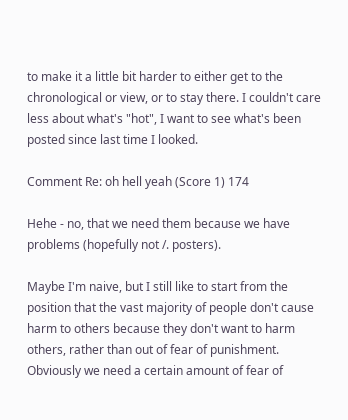to make it a little bit harder to either get to the chronological or view, or to stay there. I couldn't care less about what's "hot", I want to see what's been posted since last time I looked.

Comment Re: oh hell yeah (Score 1) 174

Hehe - no, that we need them because we have problems (hopefully not /. posters).

Maybe I'm naive, but I still like to start from the position that the vast majority of people don't cause harm to others because they don't want to harm others, rather than out of fear of punishment. Obviously we need a certain amount of fear of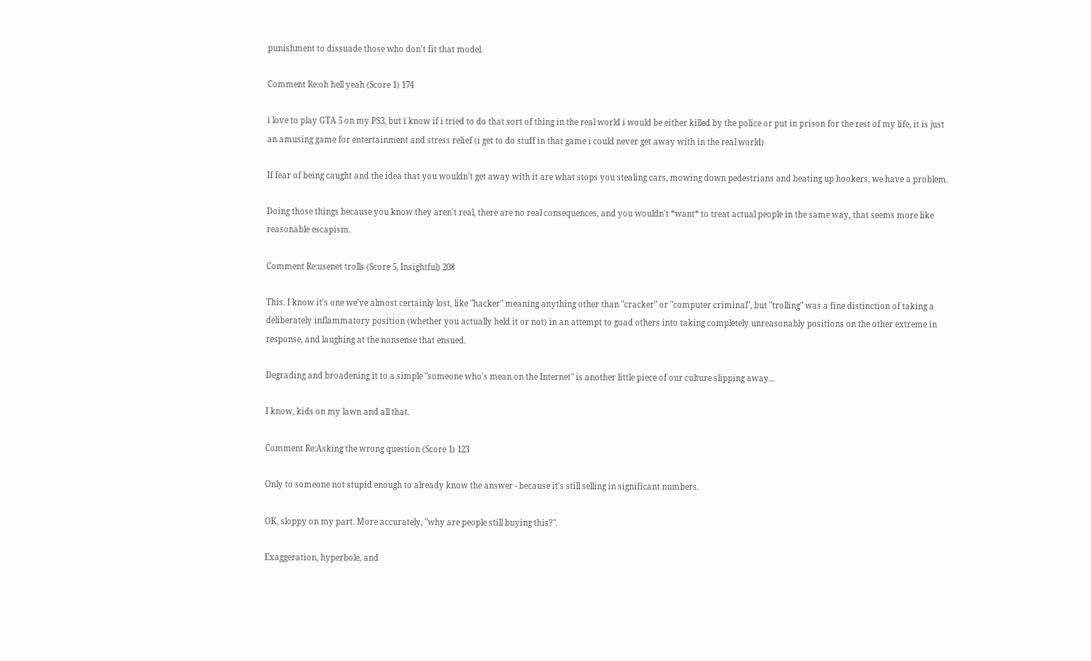punishment to dissuade those who don't fit that model.

Comment Re:oh hell yeah (Score 1) 174

i love to play GTA 5 on my PS3, but i know if i tried to do that sort of thing in the real world i would be either killed by the police or put in prison for the rest of my life, it is just an amusing game for entertainment and stress relief (i get to do stuff in that game i could never get away with in the real world)

If fear of being caught and the idea that you wouldn't get away with it are what stops you stealing cars, mowing down pedestrians and beating up hookers, we have a problem.

Doing those things because you know they aren't real, there are no real consequences, and you wouldn't *want* to treat actual people in the same way, that seems more like reasonable escapism.

Comment Re:usenet trolls (Score 5, Insightful) 208

This. I know it's one we've almost certainly lost, like "hacker" meaning anything other than "cracker" or "computer criminal", but "trolling" was a fine distinction of taking a deliberately inflammatory position (whether you actually held it or not) in an attempt to goad others into taking completely unreasonably positions on the other extreme in response, and laughing at the nonsense that ensued.

Degrading and broadening it to a simple "someone who's mean on the Internet" is another little piece of our culture slipping away...

I know, kids on my lawn and all that.

Comment Re:Asking the wrong question (Score 1) 123

Only to someone not stupid enough to already know the answer - because it's still selling in significant numbers.

OK, sloppy on my part. More accurately, "why are people still buying this?".

Exaggeration, hyperbole, and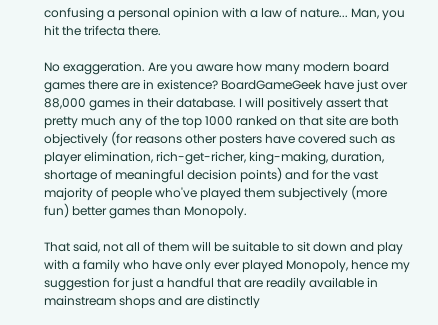confusing a personal opinion with a law of nature... Man, you hit the trifecta there.

No exaggeration. Are you aware how many modern board games there are in existence? BoardGameGeek have just over 88,000 games in their database. I will positively assert that pretty much any of the top 1000 ranked on that site are both objectively (for reasons other posters have covered such as player elimination, rich-get-richer, king-making, duration, shortage of meaningful decision points) and for the vast majority of people who've played them subjectively (more fun) better games than Monopoly.

That said, not all of them will be suitable to sit down and play with a family who have only ever played Monopoly, hence my suggestion for just a handful that are readily available in mainstream shops and are distinctly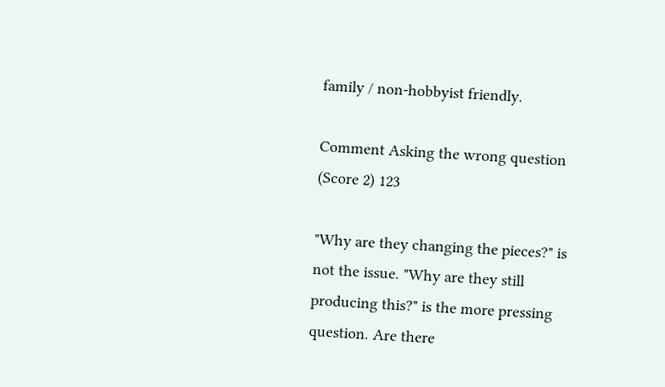family / non-hobbyist friendly.

Comment Asking the wrong question (Score 2) 123

"Why are they changing the pieces?" is not the issue. "Why are they still producing this?" is the more pressing question. Are there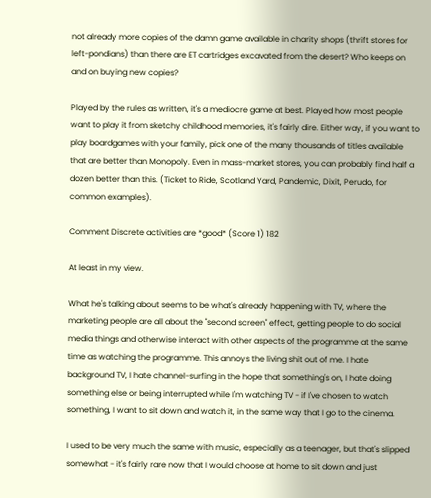not already more copies of the damn game available in charity shops (thrift stores for left-pondians) than there are ET cartridges excavated from the desert? Who keeps on and on buying new copies?

Played by the rules as written, it's a mediocre game at best. Played how most people want to play it from sketchy childhood memories, it's fairly dire. Either way, if you want to play boardgames with your family, pick one of the many thousands of titles available that are better than Monopoly. Even in mass-market stores, you can probably find half a dozen better than this. (Ticket to Ride, Scotland Yard, Pandemic, Dixit, Perudo, for common examples).

Comment Discrete activities are *good* (Score 1) 182

At least in my view.

What he's talking about seems to be what's already happening with TV, where the marketing people are all about the "second screen" effect, getting people to do social media things and otherwise interact with other aspects of the programme at the same time as watching the programme. This annoys the living shit out of me. I hate background TV, I hate channel-surfing in the hope that something's on, I hate doing something else or being interrupted while I'm watching TV - if I've chosen to watch something, I want to sit down and watch it, in the same way that I go to the cinema.

I used to be very much the same with music, especially as a teenager, but that's slipped somewhat - it's fairly rare now that I would choose at home to sit down and just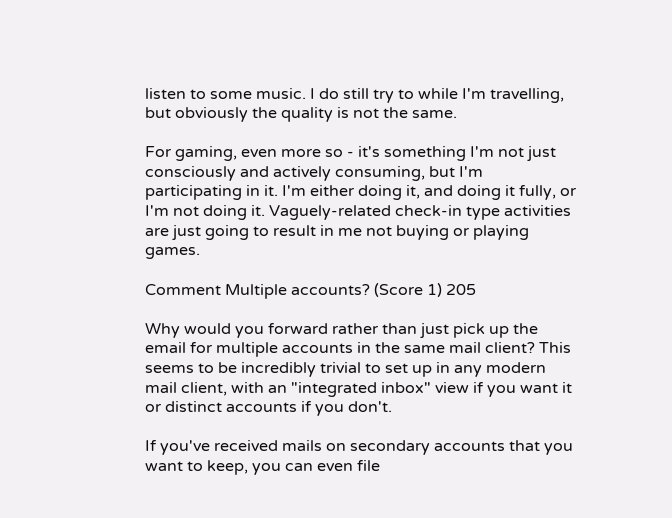listen to some music. I do still try to while I'm travelling, but obviously the quality is not the same.

For gaming, even more so - it's something I'm not just consciously and actively consuming, but I'm participating in it. I'm either doing it, and doing it fully, or I'm not doing it. Vaguely-related check-in type activities are just going to result in me not buying or playing games.

Comment Multiple accounts? (Score 1) 205

Why would you forward rather than just pick up the email for multiple accounts in the same mail client? This seems to be incredibly trivial to set up in any modern mail client, with an "integrated inbox" view if you want it or distinct accounts if you don't.

If you've received mails on secondary accounts that you want to keep, you can even file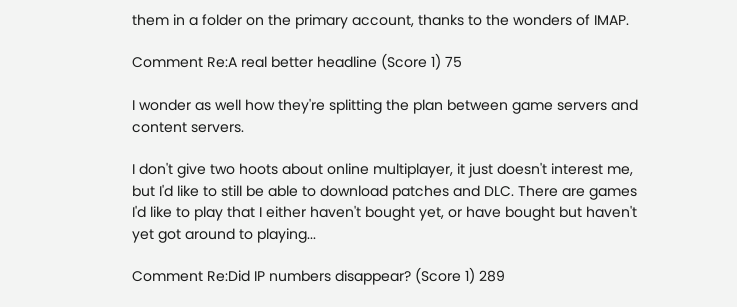them in a folder on the primary account, thanks to the wonders of IMAP.

Comment Re:A real better headline (Score 1) 75

I wonder as well how they're splitting the plan between game servers and content servers.

I don't give two hoots about online multiplayer, it just doesn't interest me, but I'd like to still be able to download patches and DLC. There are games I'd like to play that I either haven't bought yet, or have bought but haven't yet got around to playing...

Comment Re:Did IP numbers disappear? (Score 1) 289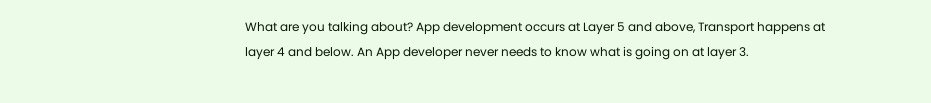What are you talking about? App development occurs at Layer 5 and above, Transport happens at layer 4 and below. An App developer never needs to know what is going on at layer 3.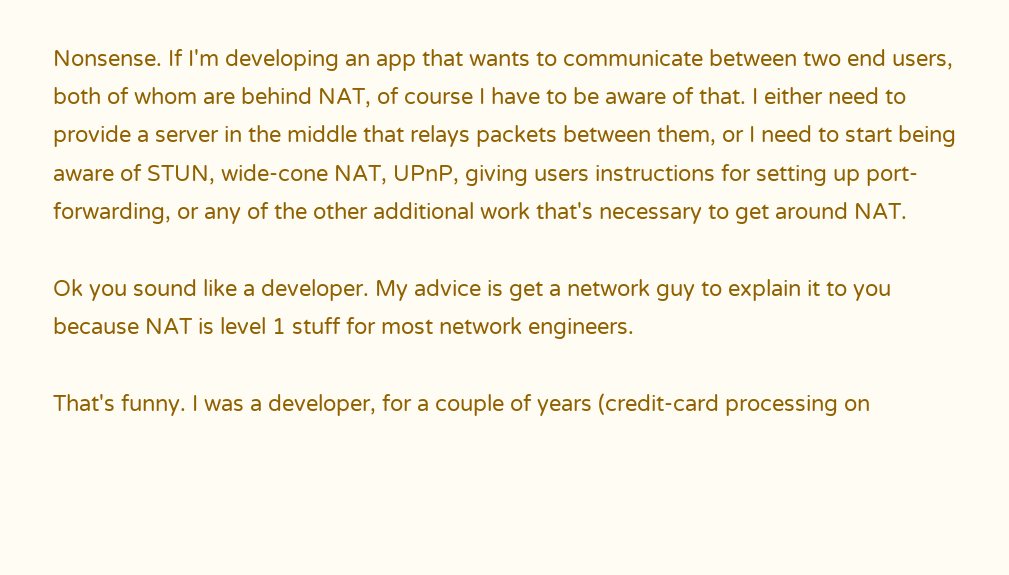Nonsense. If I'm developing an app that wants to communicate between two end users, both of whom are behind NAT, of course I have to be aware of that. I either need to provide a server in the middle that relays packets between them, or I need to start being aware of STUN, wide-cone NAT, UPnP, giving users instructions for setting up port-forwarding, or any of the other additional work that's necessary to get around NAT.

Ok you sound like a developer. My advice is get a network guy to explain it to you because NAT is level 1 stuff for most network engineers.

That's funny. I was a developer, for a couple of years (credit-card processing on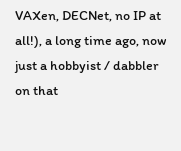VAXen, DECNet, no IP at all!), a long time ago, now just a hobbyist / dabbler on that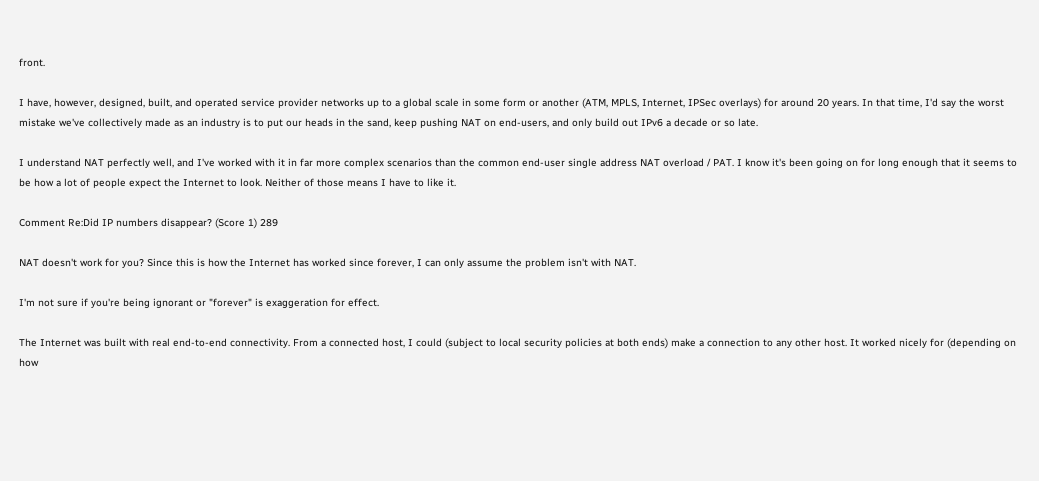front.

I have, however, designed, built, and operated service provider networks up to a global scale in some form or another (ATM, MPLS, Internet, IPSec overlays) for around 20 years. In that time, I'd say the worst mistake we've collectively made as an industry is to put our heads in the sand, keep pushing NAT on end-users, and only build out IPv6 a decade or so late.

I understand NAT perfectly well, and I've worked with it in far more complex scenarios than the common end-user single address NAT overload / PAT. I know it's been going on for long enough that it seems to be how a lot of people expect the Internet to look. Neither of those means I have to like it.

Comment Re:Did IP numbers disappear? (Score 1) 289

NAT doesn't work for you? Since this is how the Internet has worked since forever, I can only assume the problem isn't with NAT.

I'm not sure if you're being ignorant or "forever" is exaggeration for effect.

The Internet was built with real end-to-end connectivity. From a connected host, I could (subject to local security policies at both ends) make a connection to any other host. It worked nicely for (depending on how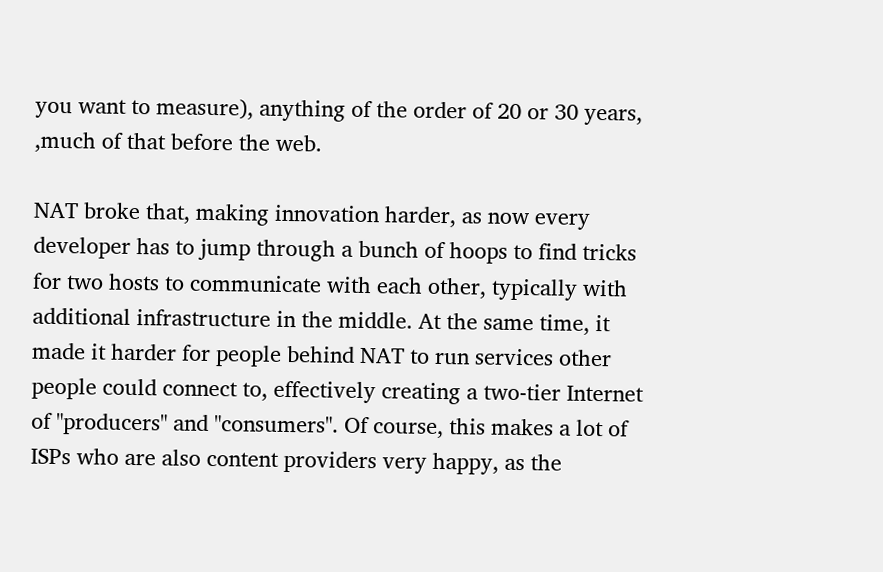you want to measure), anything of the order of 20 or 30 years, ,much of that before the web.

NAT broke that, making innovation harder, as now every developer has to jump through a bunch of hoops to find tricks for two hosts to communicate with each other, typically with additional infrastructure in the middle. At the same time, it made it harder for people behind NAT to run services other people could connect to, effectively creating a two-tier Internet of "producers" and "consumers". Of course, this makes a lot of ISPs who are also content providers very happy, as the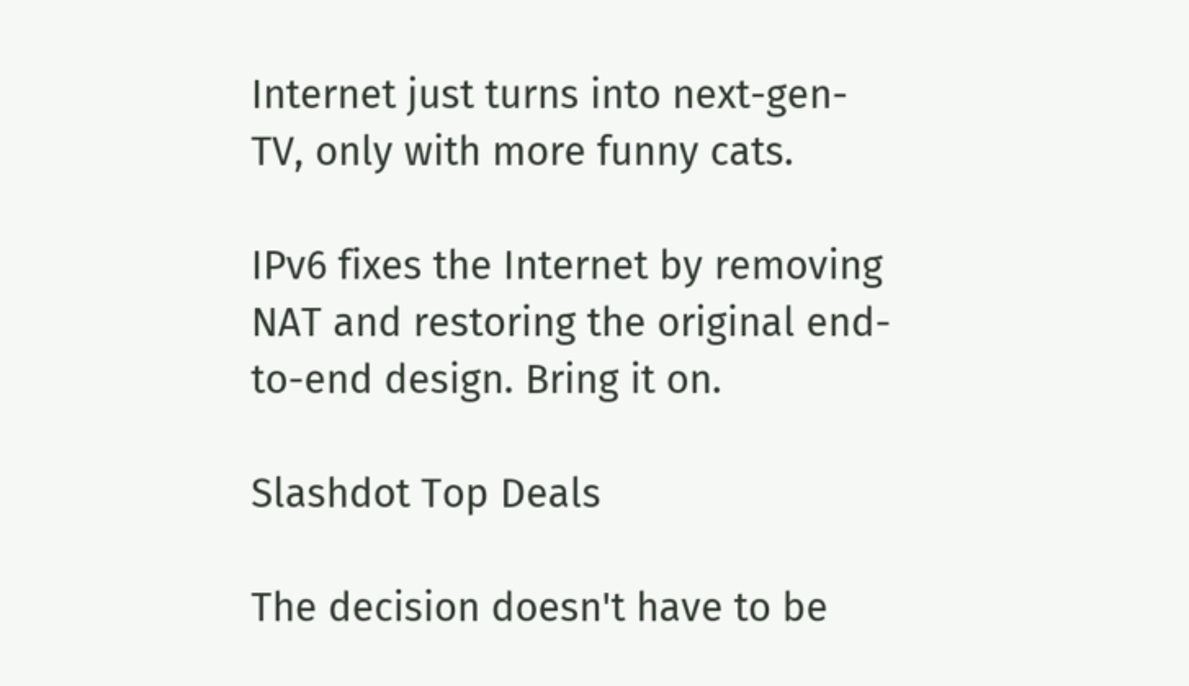Internet just turns into next-gen-TV, only with more funny cats.

IPv6 fixes the Internet by removing NAT and restoring the original end-to-end design. Bring it on.

Slashdot Top Deals

The decision doesn't have to be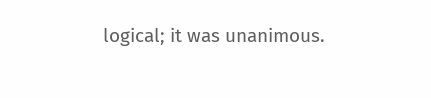logical; it was unanimous.